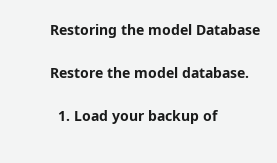Restoring the model Database

Restore the model database.

  1. Load your backup of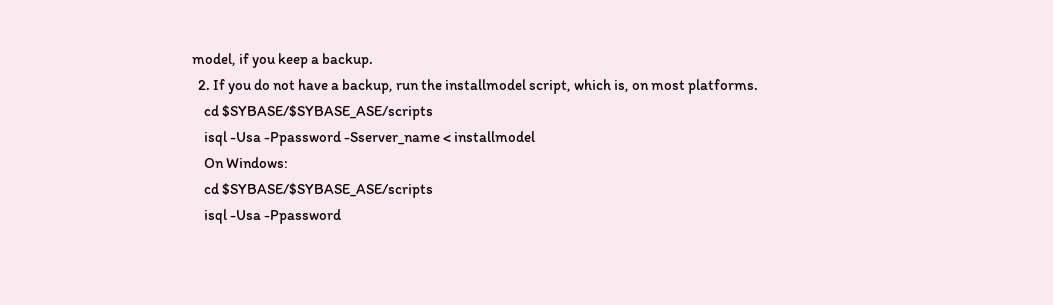model, if you keep a backup.
  2. If you do not have a backup, run the installmodel script, which is, on most platforms.
    cd $SYBASE/$SYBASE_ASE/scripts
    isql -Usa -Ppassword -Sserver_name < installmodel
    On Windows:
    cd $SYBASE/$SYBASE_ASE/scripts
    isql -Usa -Ppassword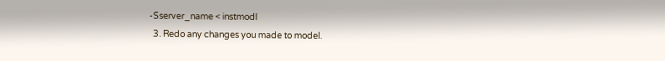-Sserver_name < instmodl
  3. Redo any changes you made to model.